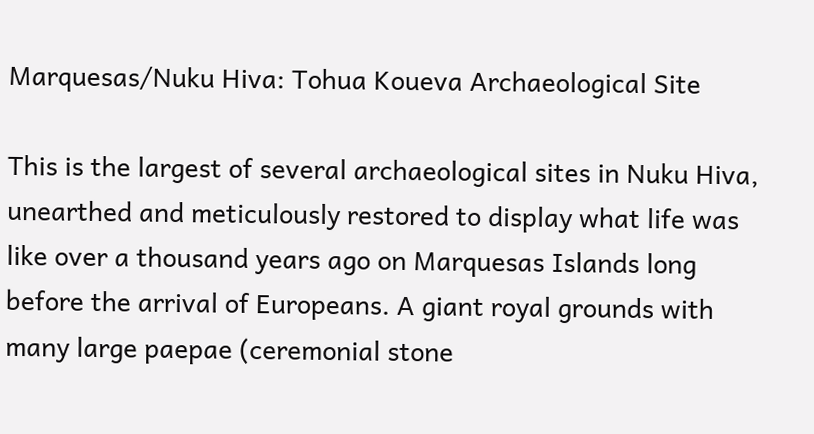Marquesas/Nuku Hiva: Tohua Koueva Archaeological Site

This is the largest of several archaeological sites in Nuku Hiva, unearthed and meticulously restored to display what life was like over a thousand years ago on Marquesas Islands long before the arrival of Europeans. A giant royal grounds with many large paepae (ceremonial stone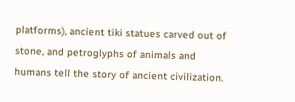platforms), ancient tiki statues carved out of stone, and petroglyphs of animals and humans tell the story of ancient civilization.